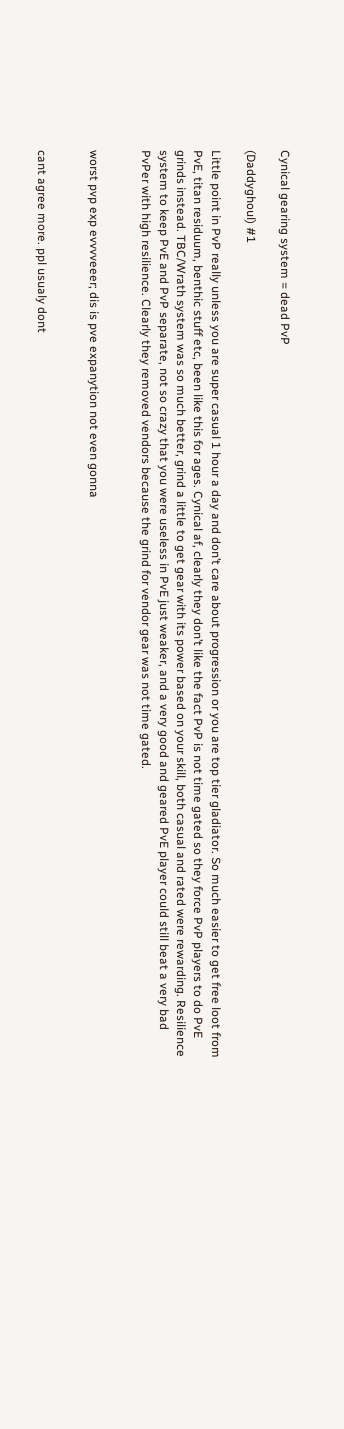Cynical gearing system = dead PvP

(Daddyghoul) #1

Little point in PvP really unless you are super casual 1 hour a day and don’t care about progression or you are top tier gladiator. So much easier to get free loot from PvE, titan residuum, benthic stuff etc, been like this for ages. Cynical af, clearly they don’t like the fact PvP is not time gated so they force PvP players to do PvE grinds instead. TBC/Wrath system was so much better, grind a little to get gear with its power based on your skill, both casual and rated were rewarding. Resilience system to keep PvE and PvP separate, not so crazy that you were useless in PvE just weaker, and a very good and geared PvE player could still beat a very bad PvPer with high resilience. Clearly they removed vendors because the grind for vendor gear was not time gated.


worst pvp exp evvvveeer; dis is pve expanytion not even gonna


cant agree more. ppl usualy dont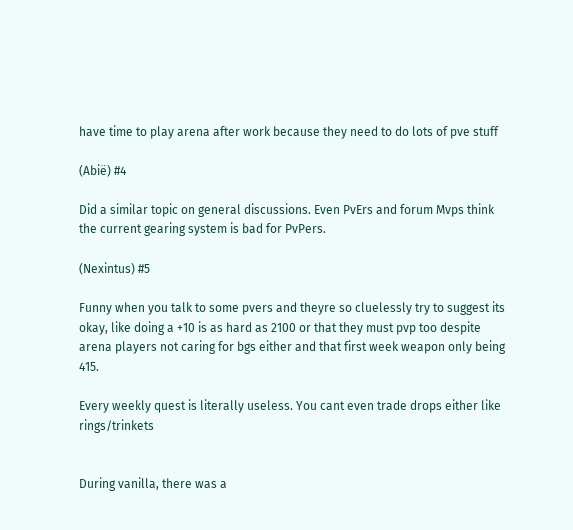have time to play arena after work because they need to do lots of pve stuff

(Abië) #4

Did a similar topic on general discussions. Even PvErs and forum Mvps think the current gearing system is bad for PvPers.

(Nexintus) #5

Funny when you talk to some pvers and theyre so cluelessly try to suggest its okay, like doing a +10 is as hard as 2100 or that they must pvp too despite arena players not caring for bgs either and that first week weapon only being 415.

Every weekly quest is literally useless. You cant even trade drops either like rings/trinkets


During vanilla, there was a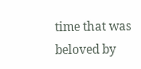time that was beloved by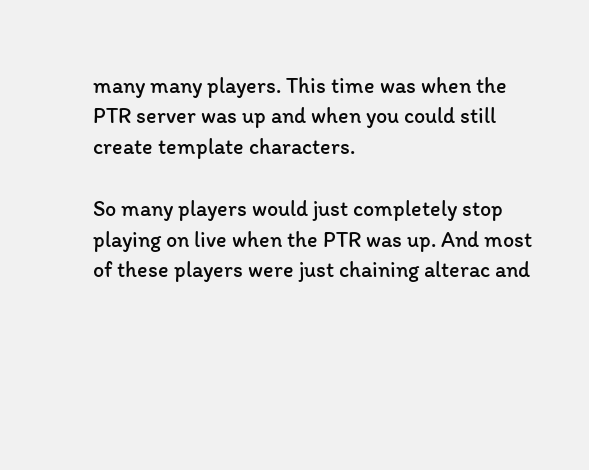many many players. This time was when the PTR server was up and when you could still create template characters.

So many players would just completely stop playing on live when the PTR was up. And most of these players were just chaining alterac and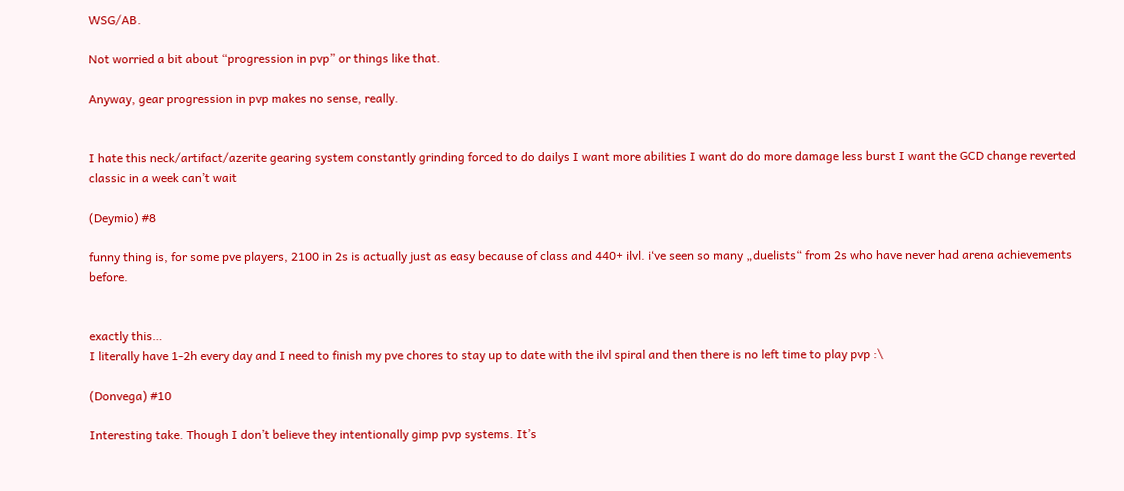WSG/AB.

Not worried a bit about “progression in pvp” or things like that.

Anyway, gear progression in pvp makes no sense, really.


I hate this neck/artifact/azerite gearing system constantly grinding forced to do dailys I want more abilities I want do do more damage less burst I want the GCD change reverted classic in a week can’t wait

(Deymio) #8

funny thing is, for some pve players, 2100 in 2s is actually just as easy because of class and 440+ ilvl. i‘ve seen so many „duelists“ from 2s who have never had arena achievements before.


exactly this…
I literally have 1-2h every day and I need to finish my pve chores to stay up to date with the ilvl spiral and then there is no left time to play pvp :\

(Donvega) #10

Interesting take. Though I don’t believe they intentionally gimp pvp systems. It’s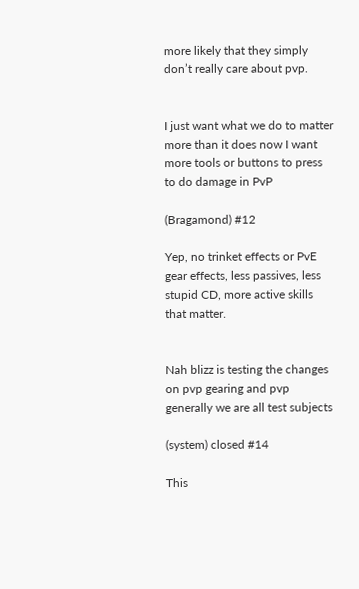more likely that they simply don’t really care about pvp.


I just want what we do to matter more than it does now I want more tools or buttons to press to do damage in PvP

(Bragamond) #12

Yep, no trinket effects or PvE gear effects, less passives, less stupid CD, more active skills that matter.


Nah blizz is testing the changes on pvp gearing and pvp generally we are all test subjects

(system) closed #14

This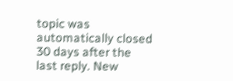topic was automatically closed 30 days after the last reply. New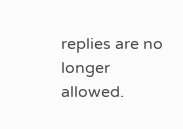replies are no longer allowed.